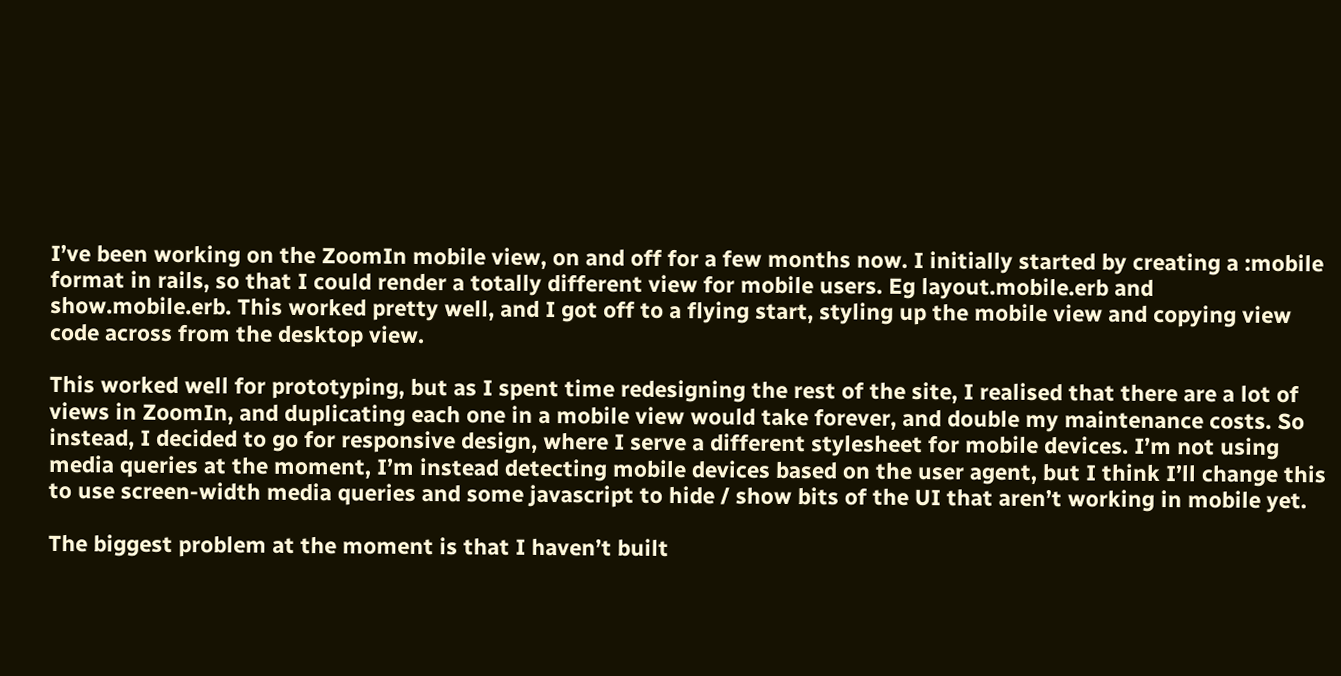I’ve been working on the ZoomIn mobile view, on and off for a few months now. I initially started by creating a :mobile format in rails, so that I could render a totally different view for mobile users. Eg layout.mobile.erb and show.mobile.erb. This worked pretty well, and I got off to a flying start, styling up the mobile view and copying view code across from the desktop view.

This worked well for prototyping, but as I spent time redesigning the rest of the site, I realised that there are a lot of views in ZoomIn, and duplicating each one in a mobile view would take forever, and double my maintenance costs. So instead, I decided to go for responsive design, where I serve a different stylesheet for mobile devices. I’m not using media queries at the moment, I’m instead detecting mobile devices based on the user agent, but I think I’ll change this to use screen-width media queries and some javascript to hide / show bits of the UI that aren’t working in mobile yet.

The biggest problem at the moment is that I haven’t built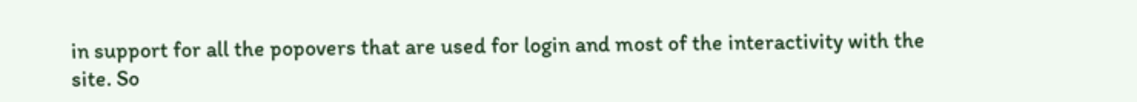in support for all the popovers that are used for login and most of the interactivity with the site. So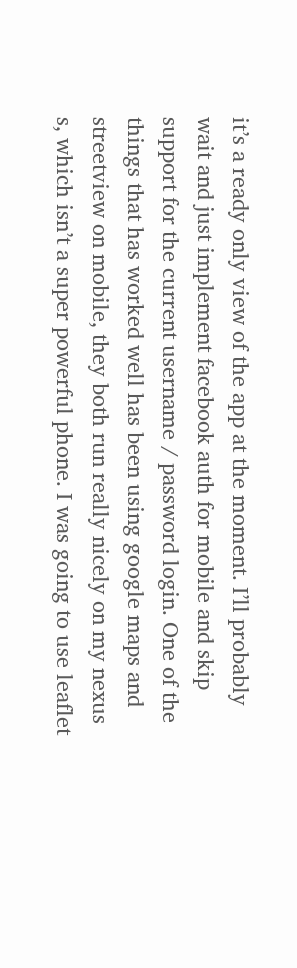it’s a ready only view of the app at the moment. I’ll probably wait and just implement facebook auth for mobile and skip support for the current username / password login. One of the things that has worked well has been using google maps and streetview on mobile, they both run really nicely on my nexus s, which isn’t a super powerful phone. I was going to use leaflet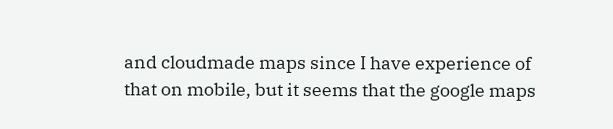and cloudmade maps since I have experience of that on mobile, but it seems that the google maps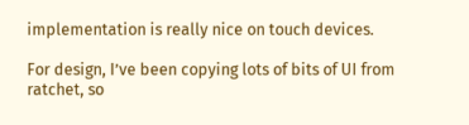implementation is really nice on touch devices.

For design, I’ve been copying lots of bits of UI from ratchet, so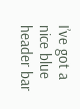I’ve got a nice blue header bar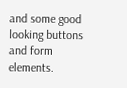and some good looking buttons and form elements.